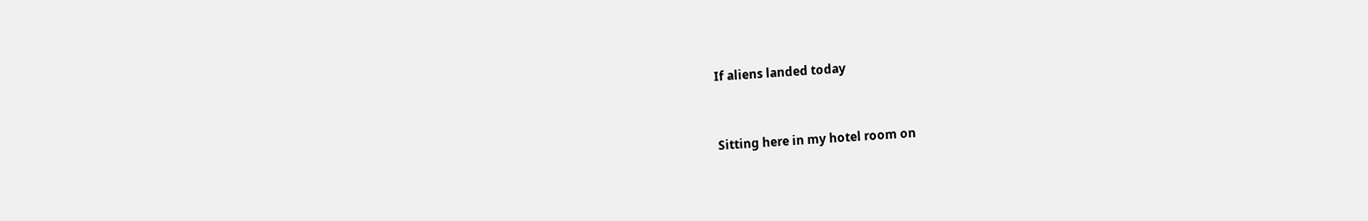If aliens landed today



Sitting here in my hotel room on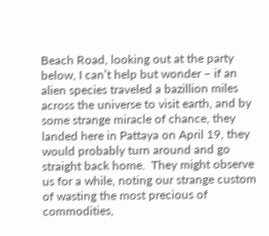Beach Road, looking out at the party below, I can’t help but wonder – if an alien species traveled a bazillion miles across the universe to visit earth, and by some strange miracle of chance, they landed here in Pattaya on April 19, they would probably turn around and go straight back home.  They might observe us for a while, noting our strange custom of wasting the most precious of commodities,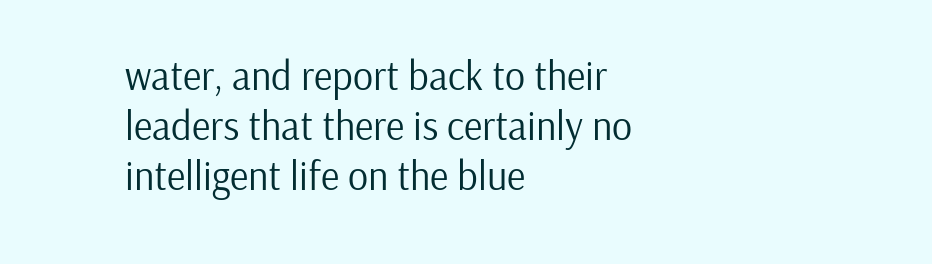water, and report back to their leaders that there is certainly no intelligent life on the blue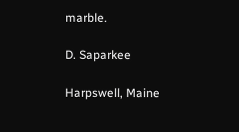marble.

D. Saparkee

Harpswell, Maine